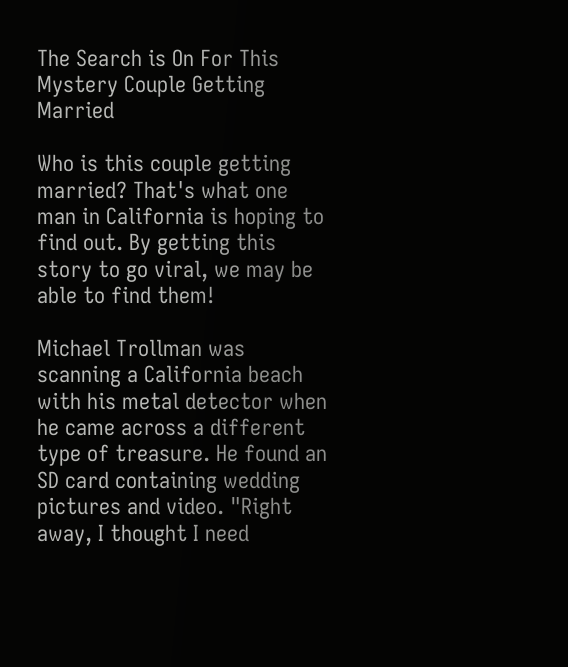The Search is On For This Mystery Couple Getting Married

Who is this couple getting married? That's what one man in California is hoping to find out. By getting this story to go viral, we may be able to find them!

Michael Trollman was scanning a California beach with his metal detector when he came across a different type of treasure. He found an SD card containing wedding pictures and video. "Right away, I thought I need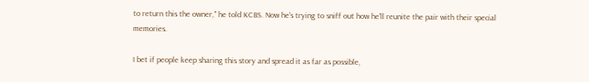to return this the owner," he told KCBS. Now he's trying to sniff out how he'll reunite the pair with their special memories.

I bet if people keep sharing this story and spread it as far as possible,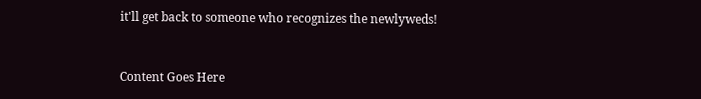it'll get back to someone who recognizes the newlyweds!



Content Goes Here